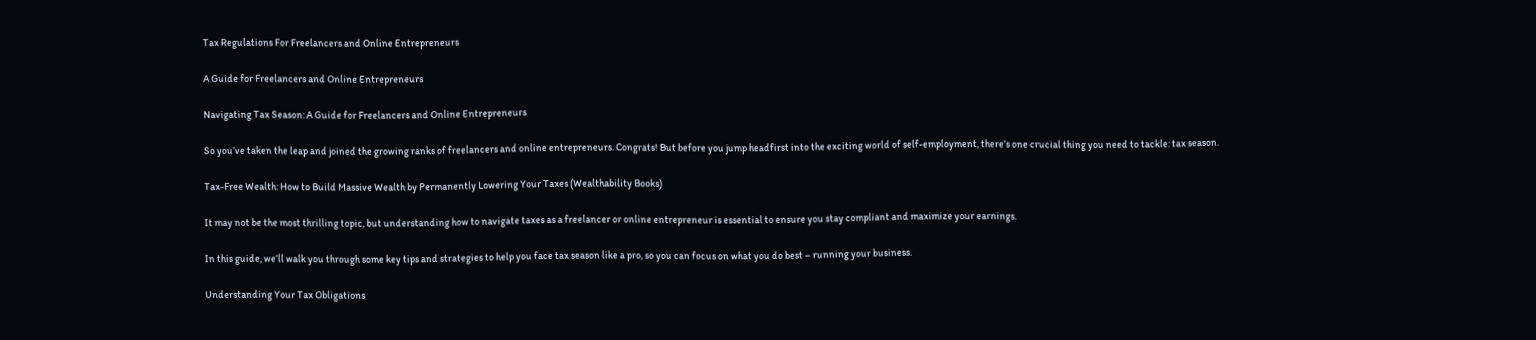Tax Regulations For Freelancers and Online Entrepreneurs

A Guide for Freelancers and Online Entrepreneurs

Navigating Tax Season: A Guide for Freelancers and Online Entrepreneurs

So you’ve taken the leap and joined the growing ranks of freelancers and online entrepreneurs. Congrats! But before you jump headfirst into the exciting world of self-employment, there’s one crucial thing you need to tackle: tax season.

Tax-Free Wealth: How to Build Massive Wealth by Permanently Lowering Your Taxes (Wealthability Books)

It may not be the most thrilling topic, but understanding how to navigate taxes as a freelancer or online entrepreneur is essential to ensure you stay compliant and maximize your earnings.

In this guide, we’ll walk you through some key tips and strategies to help you face tax season like a pro, so you can focus on what you do best – running your business.

Understanding Your Tax Obligations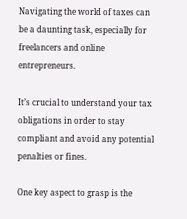Navigating the world of taxes can be a daunting task, especially for freelancers and online entrepreneurs.

It’s crucial to understand your tax obligations in order to stay compliant and avoid any potential penalties or fines.

One key aspect to grasp is the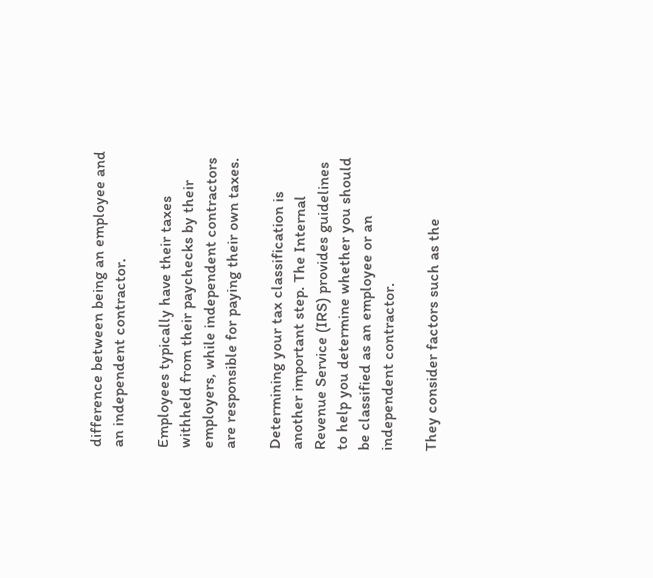difference between being an employee and an independent contractor.

Employees typically have their taxes withheld from their paychecks by their employers, while independent contractors are responsible for paying their own taxes.

Determining your tax classification is another important step. The Internal Revenue Service (IRS) provides guidelines to help you determine whether you should be classified as an employee or an independent contractor.

They consider factors such as the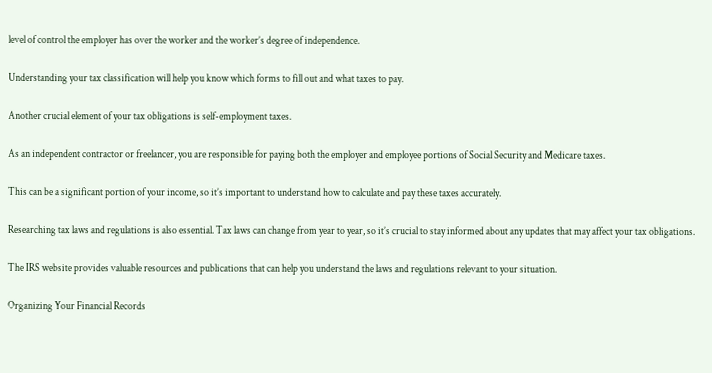level of control the employer has over the worker and the worker’s degree of independence.

Understanding your tax classification will help you know which forms to fill out and what taxes to pay.

Another crucial element of your tax obligations is self-employment taxes.

As an independent contractor or freelancer, you are responsible for paying both the employer and employee portions of Social Security and Medicare taxes.

This can be a significant portion of your income, so it’s important to understand how to calculate and pay these taxes accurately.

Researching tax laws and regulations is also essential. Tax laws can change from year to year, so it’s crucial to stay informed about any updates that may affect your tax obligations.

The IRS website provides valuable resources and publications that can help you understand the laws and regulations relevant to your situation.

Organizing Your Financial Records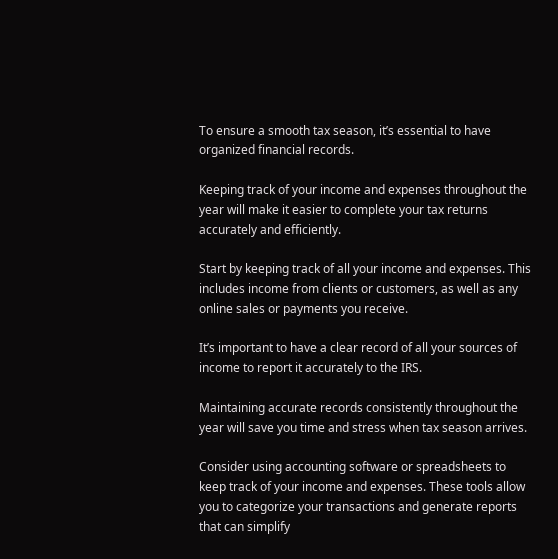To ensure a smooth tax season, it’s essential to have organized financial records.

Keeping track of your income and expenses throughout the year will make it easier to complete your tax returns accurately and efficiently.

Start by keeping track of all your income and expenses. This includes income from clients or customers, as well as any online sales or payments you receive.

It’s important to have a clear record of all your sources of income to report it accurately to the IRS.

Maintaining accurate records consistently throughout the year will save you time and stress when tax season arrives.

Consider using accounting software or spreadsheets to keep track of your income and expenses. These tools allow you to categorize your transactions and generate reports that can simplify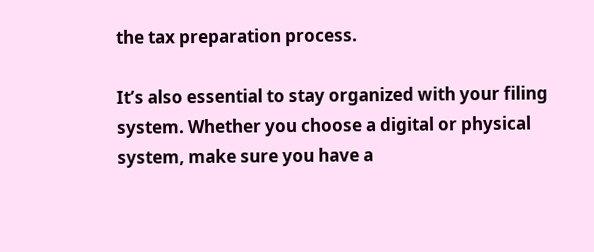the tax preparation process.

It’s also essential to stay organized with your filing system. Whether you choose a digital or physical system, make sure you have a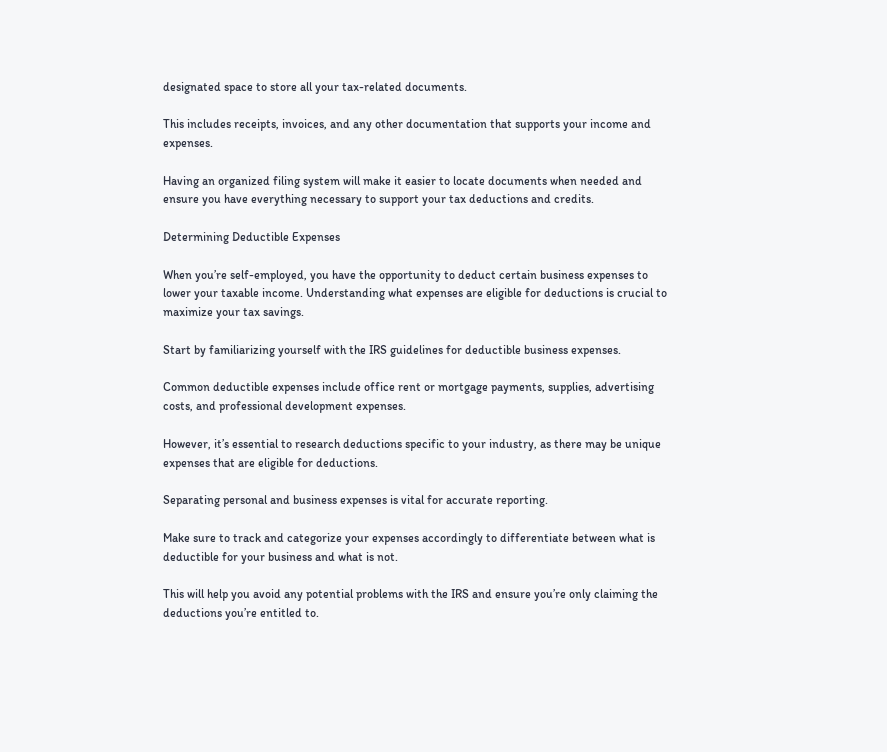designated space to store all your tax-related documents.

This includes receipts, invoices, and any other documentation that supports your income and expenses.

Having an organized filing system will make it easier to locate documents when needed and ensure you have everything necessary to support your tax deductions and credits.

Determining Deductible Expenses

When you’re self-employed, you have the opportunity to deduct certain business expenses to lower your taxable income. Understanding what expenses are eligible for deductions is crucial to maximize your tax savings.

Start by familiarizing yourself with the IRS guidelines for deductible business expenses.

Common deductible expenses include office rent or mortgage payments, supplies, advertising costs, and professional development expenses.

However, it’s essential to research deductions specific to your industry, as there may be unique expenses that are eligible for deductions.

Separating personal and business expenses is vital for accurate reporting.

Make sure to track and categorize your expenses accordingly to differentiate between what is deductible for your business and what is not.

This will help you avoid any potential problems with the IRS and ensure you’re only claiming the deductions you’re entitled to.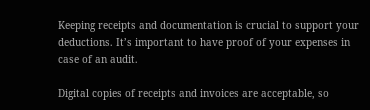Keeping receipts and documentation is crucial to support your deductions. It’s important to have proof of your expenses in case of an audit.

Digital copies of receipts and invoices are acceptable, so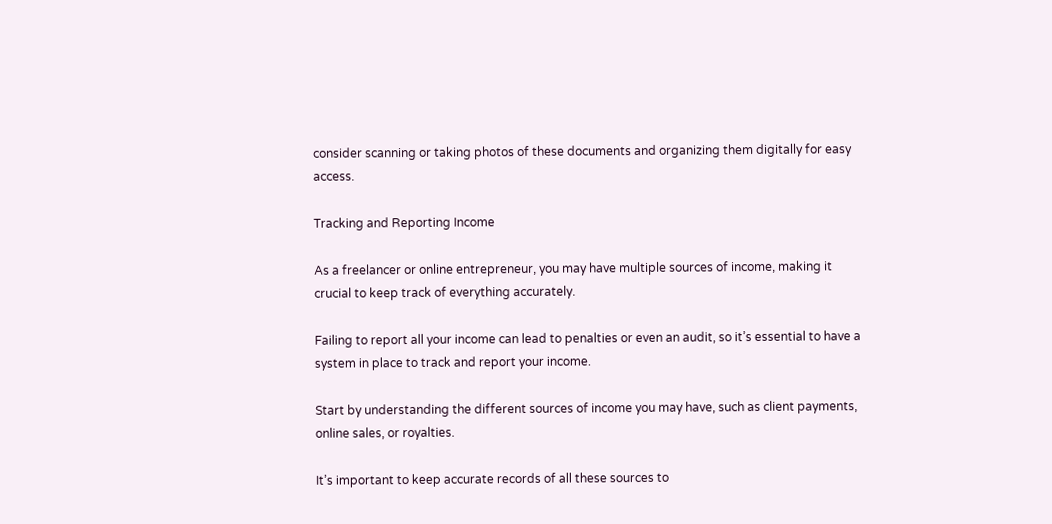consider scanning or taking photos of these documents and organizing them digitally for easy access.

Tracking and Reporting Income

As a freelancer or online entrepreneur, you may have multiple sources of income, making it crucial to keep track of everything accurately.

Failing to report all your income can lead to penalties or even an audit, so it’s essential to have a system in place to track and report your income.

Start by understanding the different sources of income you may have, such as client payments, online sales, or royalties.

It’s important to keep accurate records of all these sources to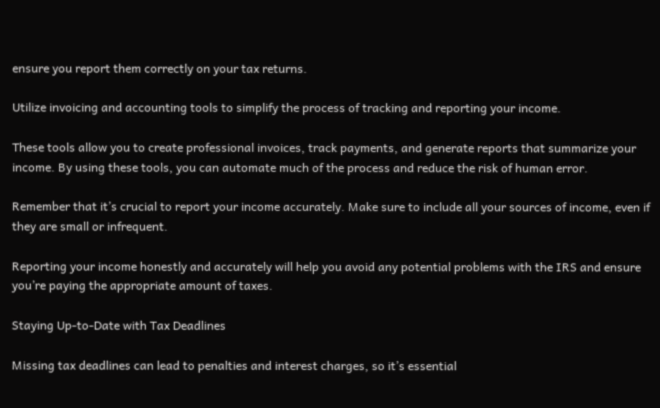ensure you report them correctly on your tax returns.

Utilize invoicing and accounting tools to simplify the process of tracking and reporting your income.

These tools allow you to create professional invoices, track payments, and generate reports that summarize your income. By using these tools, you can automate much of the process and reduce the risk of human error.

Remember that it’s crucial to report your income accurately. Make sure to include all your sources of income, even if they are small or infrequent.

Reporting your income honestly and accurately will help you avoid any potential problems with the IRS and ensure you’re paying the appropriate amount of taxes.

Staying Up-to-Date with Tax Deadlines

Missing tax deadlines can lead to penalties and interest charges, so it’s essential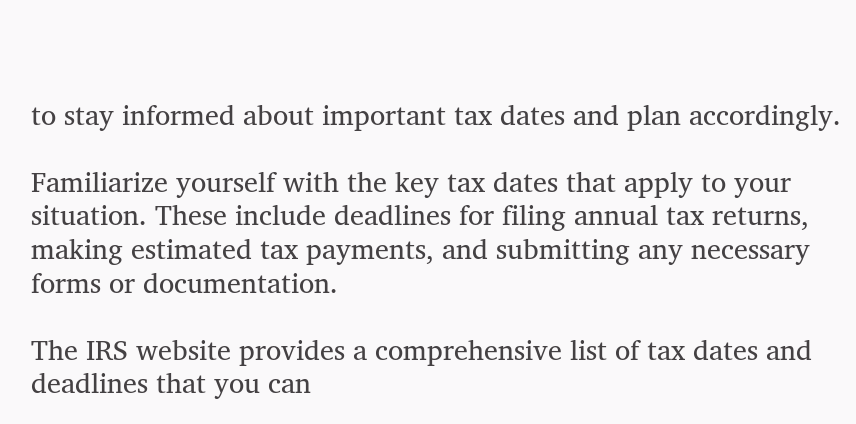to stay informed about important tax dates and plan accordingly.

Familiarize yourself with the key tax dates that apply to your situation. These include deadlines for filing annual tax returns, making estimated tax payments, and submitting any necessary forms or documentation.

The IRS website provides a comprehensive list of tax dates and deadlines that you can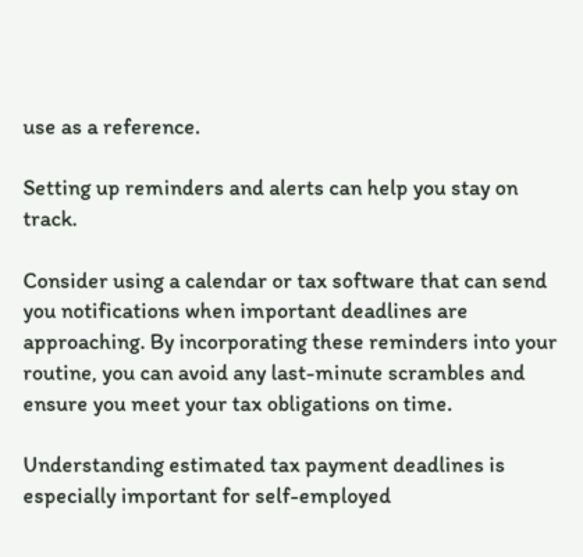use as a reference.

Setting up reminders and alerts can help you stay on track.

Consider using a calendar or tax software that can send you notifications when important deadlines are approaching. By incorporating these reminders into your routine, you can avoid any last-minute scrambles and ensure you meet your tax obligations on time.

Understanding estimated tax payment deadlines is especially important for self-employed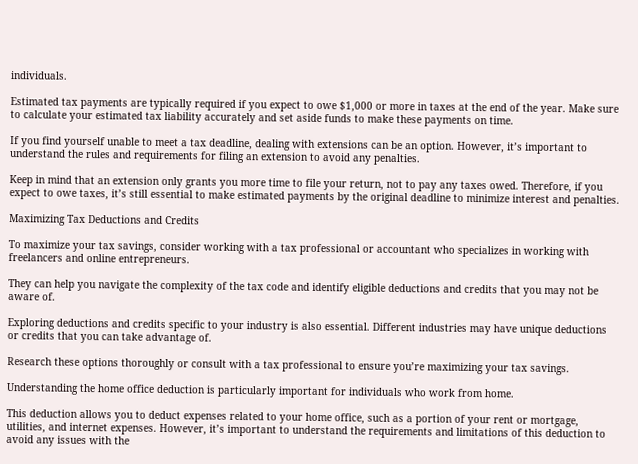individuals.

Estimated tax payments are typically required if you expect to owe $1,000 or more in taxes at the end of the year. Make sure to calculate your estimated tax liability accurately and set aside funds to make these payments on time.

If you find yourself unable to meet a tax deadline, dealing with extensions can be an option. However, it’s important to understand the rules and requirements for filing an extension to avoid any penalties.

Keep in mind that an extension only grants you more time to file your return, not to pay any taxes owed. Therefore, if you expect to owe taxes, it’s still essential to make estimated payments by the original deadline to minimize interest and penalties.

Maximizing Tax Deductions and Credits

To maximize your tax savings, consider working with a tax professional or accountant who specializes in working with freelancers and online entrepreneurs.

They can help you navigate the complexity of the tax code and identify eligible deductions and credits that you may not be aware of.

Exploring deductions and credits specific to your industry is also essential. Different industries may have unique deductions or credits that you can take advantage of.

Research these options thoroughly or consult with a tax professional to ensure you’re maximizing your tax savings.

Understanding the home office deduction is particularly important for individuals who work from home.

This deduction allows you to deduct expenses related to your home office, such as a portion of your rent or mortgage, utilities, and internet expenses. However, it’s important to understand the requirements and limitations of this deduction to avoid any issues with the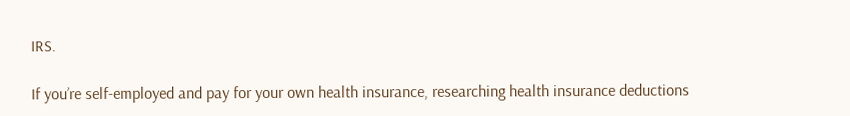IRS.

If you’re self-employed and pay for your own health insurance, researching health insurance deductions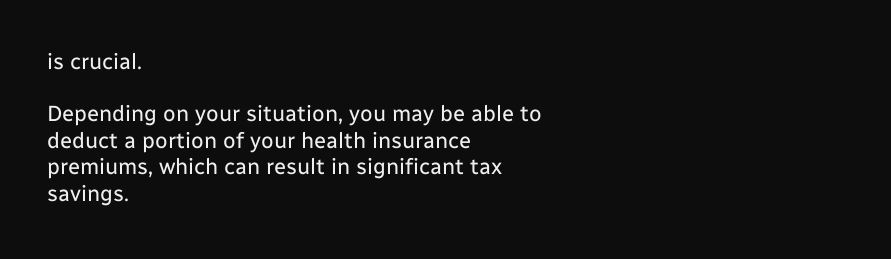is crucial.

Depending on your situation, you may be able to deduct a portion of your health insurance premiums, which can result in significant tax savings.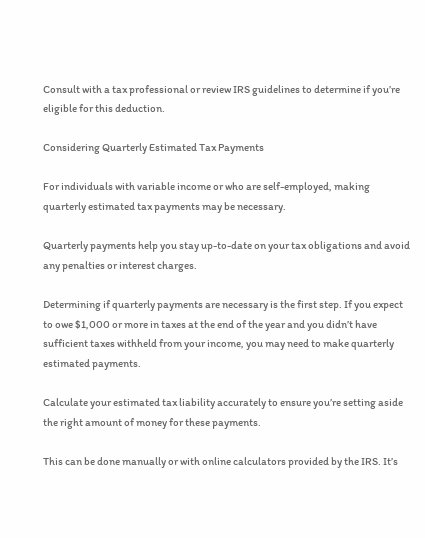Consult with a tax professional or review IRS guidelines to determine if you’re eligible for this deduction.

Considering Quarterly Estimated Tax Payments

For individuals with variable income or who are self-employed, making quarterly estimated tax payments may be necessary.

Quarterly payments help you stay up-to-date on your tax obligations and avoid any penalties or interest charges.

Determining if quarterly payments are necessary is the first step. If you expect to owe $1,000 or more in taxes at the end of the year and you didn’t have sufficient taxes withheld from your income, you may need to make quarterly estimated payments.

Calculate your estimated tax liability accurately to ensure you’re setting aside the right amount of money for these payments.

This can be done manually or with online calculators provided by the IRS. It’s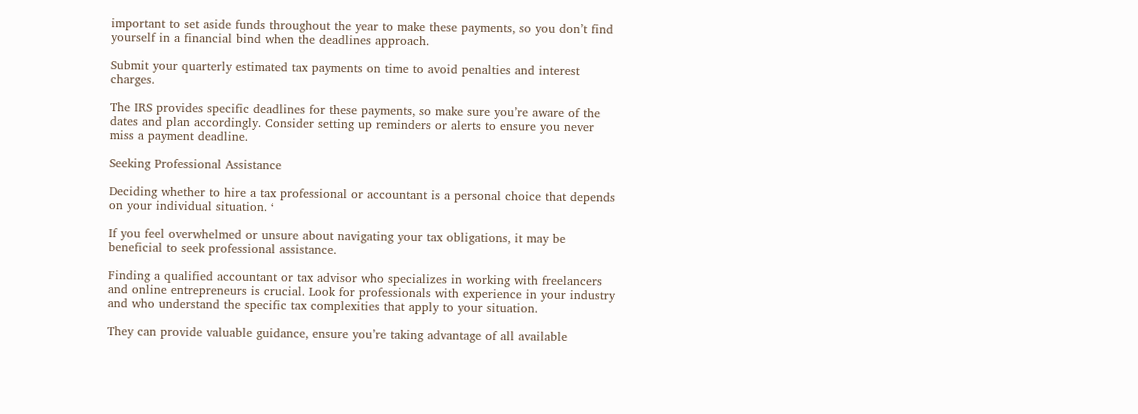important to set aside funds throughout the year to make these payments, so you don’t find yourself in a financial bind when the deadlines approach.

Submit your quarterly estimated tax payments on time to avoid penalties and interest charges.

The IRS provides specific deadlines for these payments, so make sure you’re aware of the dates and plan accordingly. Consider setting up reminders or alerts to ensure you never miss a payment deadline.

Seeking Professional Assistance

Deciding whether to hire a tax professional or accountant is a personal choice that depends on your individual situation. ‘

If you feel overwhelmed or unsure about navigating your tax obligations, it may be beneficial to seek professional assistance.

Finding a qualified accountant or tax advisor who specializes in working with freelancers and online entrepreneurs is crucial. Look for professionals with experience in your industry and who understand the specific tax complexities that apply to your situation.

They can provide valuable guidance, ensure you’re taking advantage of all available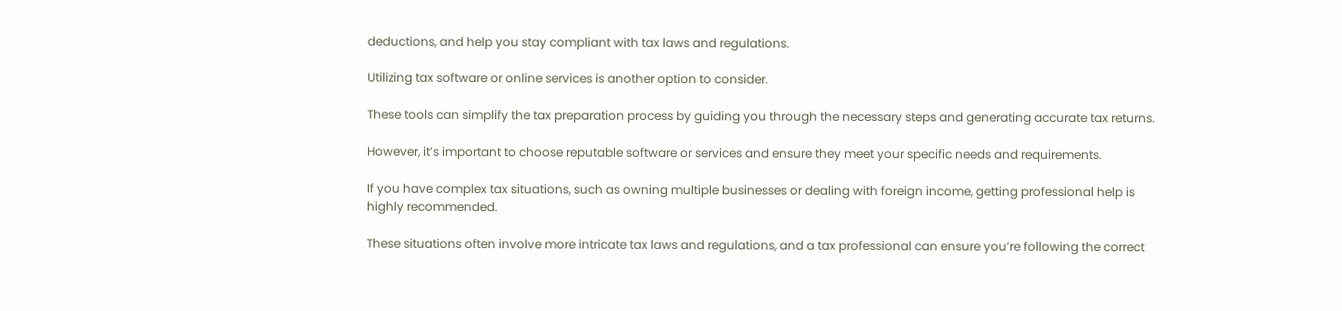deductions, and help you stay compliant with tax laws and regulations.

Utilizing tax software or online services is another option to consider.

These tools can simplify the tax preparation process by guiding you through the necessary steps and generating accurate tax returns.

However, it’s important to choose reputable software or services and ensure they meet your specific needs and requirements.

If you have complex tax situations, such as owning multiple businesses or dealing with foreign income, getting professional help is highly recommended.

These situations often involve more intricate tax laws and regulations, and a tax professional can ensure you’re following the correct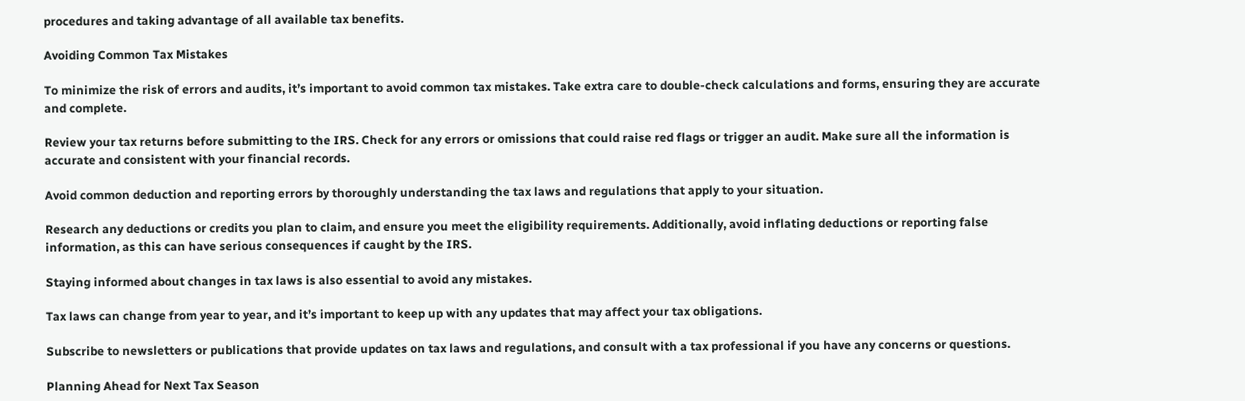procedures and taking advantage of all available tax benefits.

Avoiding Common Tax Mistakes

To minimize the risk of errors and audits, it’s important to avoid common tax mistakes. Take extra care to double-check calculations and forms, ensuring they are accurate and complete.

Review your tax returns before submitting to the IRS. Check for any errors or omissions that could raise red flags or trigger an audit. Make sure all the information is accurate and consistent with your financial records.

Avoid common deduction and reporting errors by thoroughly understanding the tax laws and regulations that apply to your situation.

Research any deductions or credits you plan to claim, and ensure you meet the eligibility requirements. Additionally, avoid inflating deductions or reporting false information, as this can have serious consequences if caught by the IRS.

Staying informed about changes in tax laws is also essential to avoid any mistakes.

Tax laws can change from year to year, and it’s important to keep up with any updates that may affect your tax obligations.

Subscribe to newsletters or publications that provide updates on tax laws and regulations, and consult with a tax professional if you have any concerns or questions.

Planning Ahead for Next Tax Season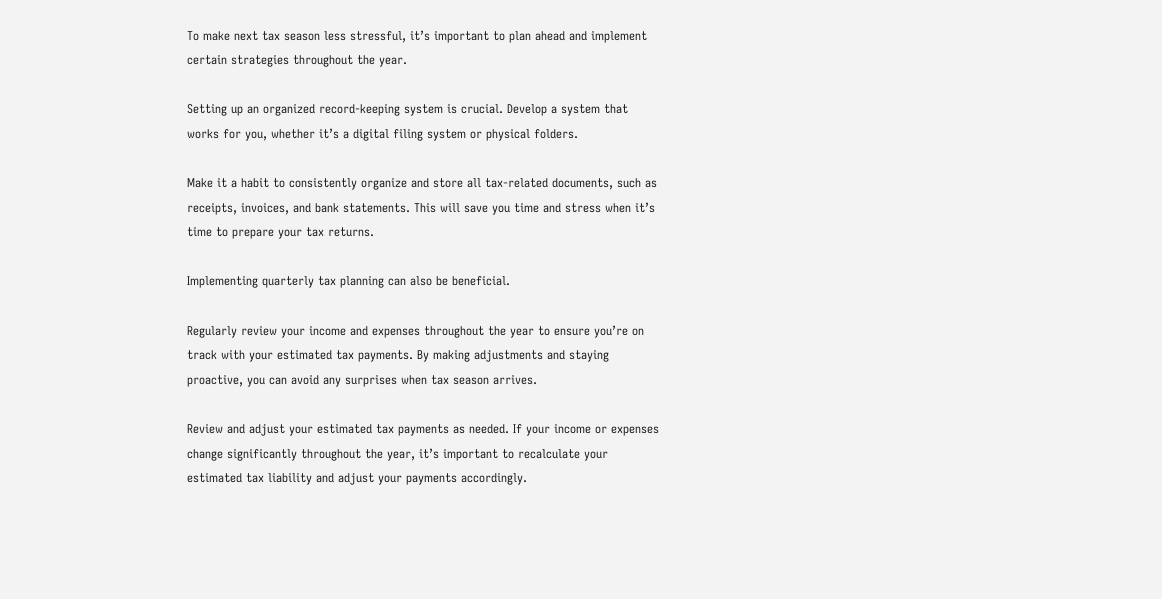To make next tax season less stressful, it’s important to plan ahead and implement certain strategies throughout the year.

Setting up an organized record-keeping system is crucial. Develop a system that works for you, whether it’s a digital filing system or physical folders.

Make it a habit to consistently organize and store all tax-related documents, such as receipts, invoices, and bank statements. This will save you time and stress when it’s time to prepare your tax returns.

Implementing quarterly tax planning can also be beneficial.

Regularly review your income and expenses throughout the year to ensure you’re on track with your estimated tax payments. By making adjustments and staying proactive, you can avoid any surprises when tax season arrives.

Review and adjust your estimated tax payments as needed. If your income or expenses change significantly throughout the year, it’s important to recalculate your estimated tax liability and adjust your payments accordingly.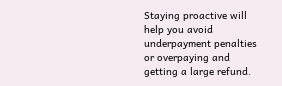Staying proactive will help you avoid underpayment penalties or overpaying and getting a large refund.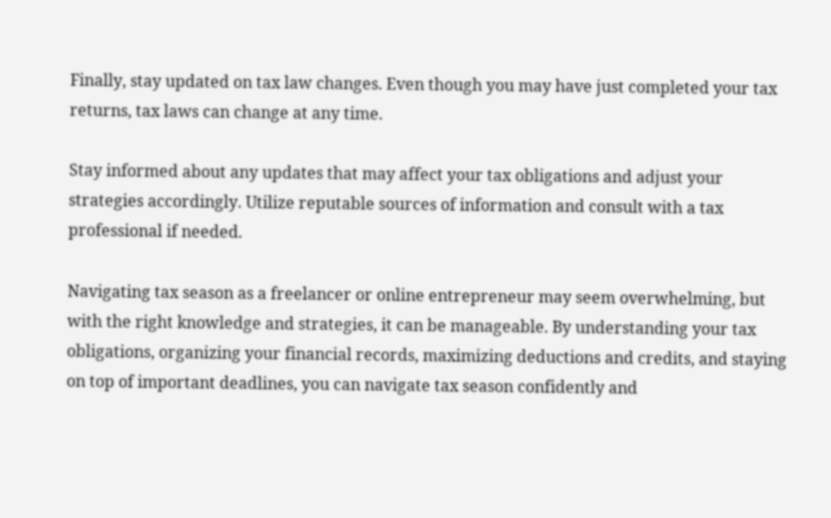Finally, stay updated on tax law changes. Even though you may have just completed your tax returns, tax laws can change at any time.

Stay informed about any updates that may affect your tax obligations and adjust your strategies accordingly. Utilize reputable sources of information and consult with a tax professional if needed.

Navigating tax season as a freelancer or online entrepreneur may seem overwhelming, but with the right knowledge and strategies, it can be manageable. By understanding your tax obligations, organizing your financial records, maximizing deductions and credits, and staying on top of important deadlines, you can navigate tax season confidently and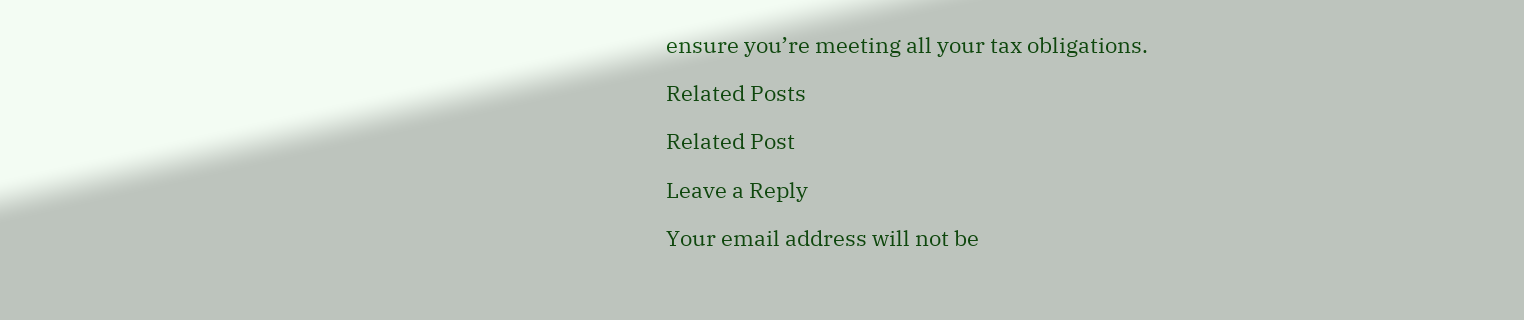ensure you’re meeting all your tax obligations.

Related Posts

Related Post

Leave a Reply

Your email address will not be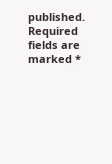published. Required fields are marked *